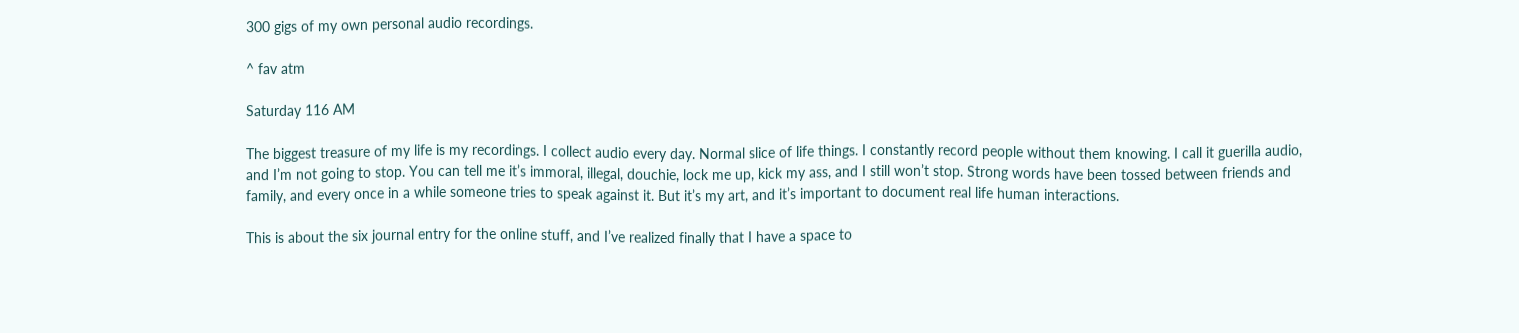300 gigs of my own personal audio recordings.

^ fav atm

Saturday 116 AM

The biggest treasure of my life is my recordings. I collect audio every day. Normal slice of life things. I constantly record people without them knowing. I call it guerilla audio, and I’m not going to stop. You can tell me it’s immoral, illegal, douchie, lock me up, kick my ass, and I still won’t stop. Strong words have been tossed between friends and family, and every once in a while someone tries to speak against it. But it’s my art, and it’s important to document real life human interactions.

This is about the six journal entry for the online stuff, and I’ve realized finally that I have a space to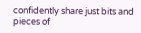confidently share just bits and pieces of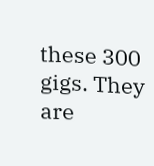these 300 gigs. They are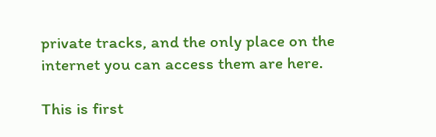private tracks, and the only place on the internet you can access them are here.

This is first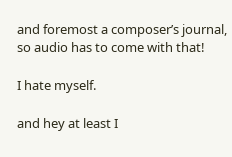and foremost a composer’s journal, so audio has to come with that!

I hate myself.

and hey at least I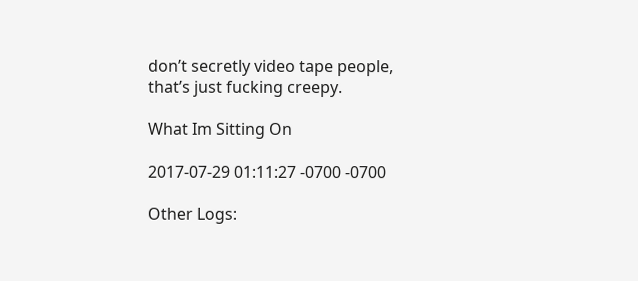don’t secretly video tape people, that’s just fucking creepy.

What Im Sitting On

2017-07-29 01:11:27 -0700 -0700

Other Logs: